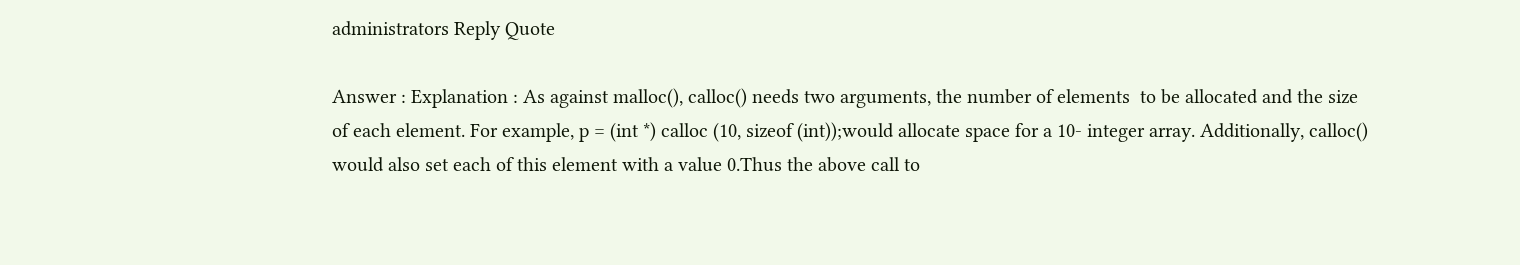administrators Reply Quote

Answer : Explanation : As against malloc(), calloc() needs two arguments, the number of elements  to be allocated and the size of each element. For example, p = (int *) calloc (10, sizeof (int));would allocate space for a 10- integer array. Additionally, calloc() would also set each of this element with a value 0.Thus the above call to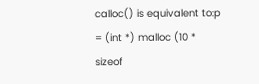calloc() is equivalent to:p = (int *) malloc (10 * sizeof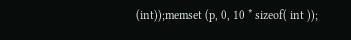(int));memset (p, 0, 10 * sizeof( int ));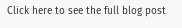Click here to see the full blog post